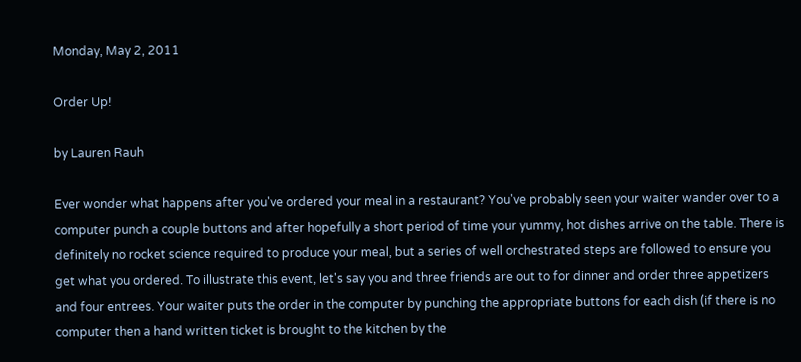Monday, May 2, 2011

Order Up!

by Lauren Rauh

Ever wonder what happens after you've ordered your meal in a restaurant? You've probably seen your waiter wander over to a computer punch a couple buttons and after hopefully a short period of time your yummy, hot dishes arrive on the table. There is definitely no rocket science required to produce your meal, but a series of well orchestrated steps are followed to ensure you get what you ordered. To illustrate this event, let's say you and three friends are out to for dinner and order three appetizers and four entrees. Your waiter puts the order in the computer by punching the appropriate buttons for each dish (if there is no computer then a hand written ticket is brought to the kitchen by the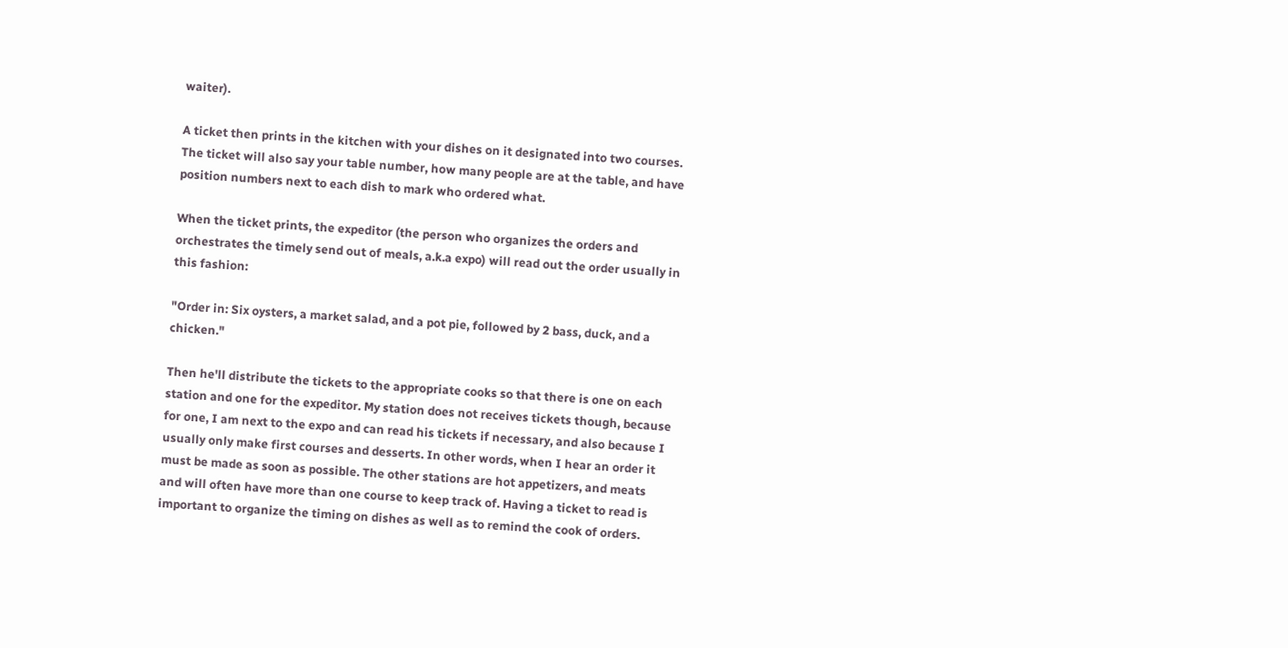waiter).

A ticket then prints in the kitchen with your dishes on it designated into two courses. The ticket will also say your table number, how many people are at the table, and have position numbers next to each dish to mark who ordered what.

When the ticket prints, the expeditor (the person who organizes the orders and orchestrates the timely send out of meals, a.k.a expo) will read out the order usually in this fashion:

"Order in: Six oysters, a market salad, and a pot pie, followed by 2 bass, duck, and a chicken."

Then he'll distribute the tickets to the appropriate cooks so that there is one on each station and one for the expeditor. My station does not receives tickets though, because for one, I am next to the expo and can read his tickets if necessary, and also because I usually only make first courses and desserts. In other words, when I hear an order it must be made as soon as possible. The other stations are hot appetizers, and meats and will often have more than one course to keep track of. Having a ticket to read is important to organize the timing on dishes as well as to remind the cook of orders.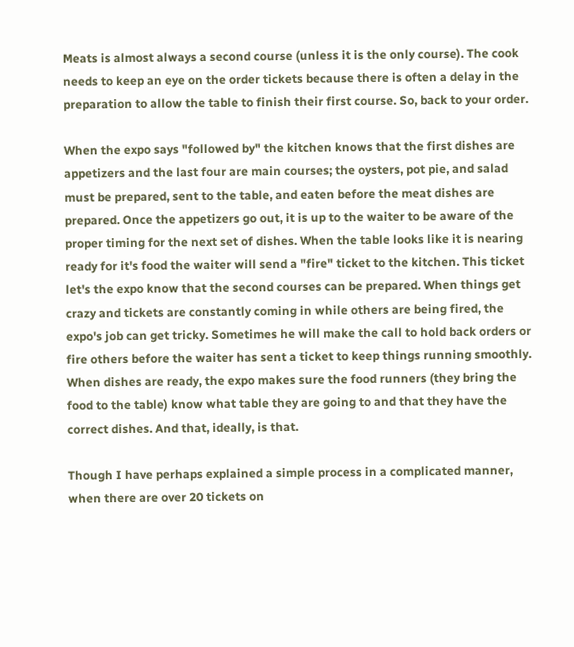Meats is almost always a second course (unless it is the only course). The cook needs to keep an eye on the order tickets because there is often a delay in the preparation to allow the table to finish their first course. So, back to your order.

When the expo says "followed by" the kitchen knows that the first dishes are appetizers and the last four are main courses; the oysters, pot pie, and salad must be prepared, sent to the table, and eaten before the meat dishes are prepared. Once the appetizers go out, it is up to the waiter to be aware of the proper timing for the next set of dishes. When the table looks like it is nearing ready for it's food the waiter will send a "fire" ticket to the kitchen. This ticket let's the expo know that the second courses can be prepared. When things get crazy and tickets are constantly coming in while others are being fired, the expo's job can get tricky. Sometimes he will make the call to hold back orders or fire others before the waiter has sent a ticket to keep things running smoothly. When dishes are ready, the expo makes sure the food runners (they bring the food to the table) know what table they are going to and that they have the correct dishes. And that, ideally, is that.

Though I have perhaps explained a simple process in a complicated manner, when there are over 20 tickets on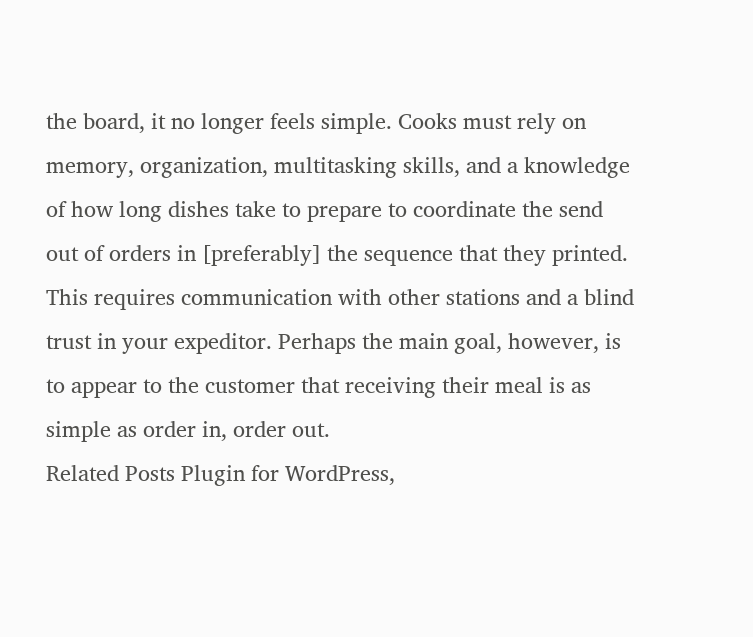the board, it no longer feels simple. Cooks must rely on memory, organization, multitasking skills, and a knowledge of how long dishes take to prepare to coordinate the send out of orders in [preferably] the sequence that they printed. This requires communication with other stations and a blind trust in your expeditor. Perhaps the main goal, however, is to appear to the customer that receiving their meal is as simple as order in, order out.
Related Posts Plugin for WordPress,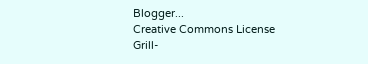Blogger...
Creative Commons License
Grill-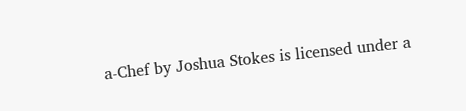a-Chef by Joshua Stokes is licensed under a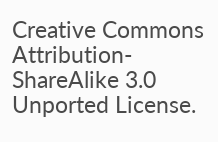Creative Commons Attribution-ShareAlike 3.0 Unported License.